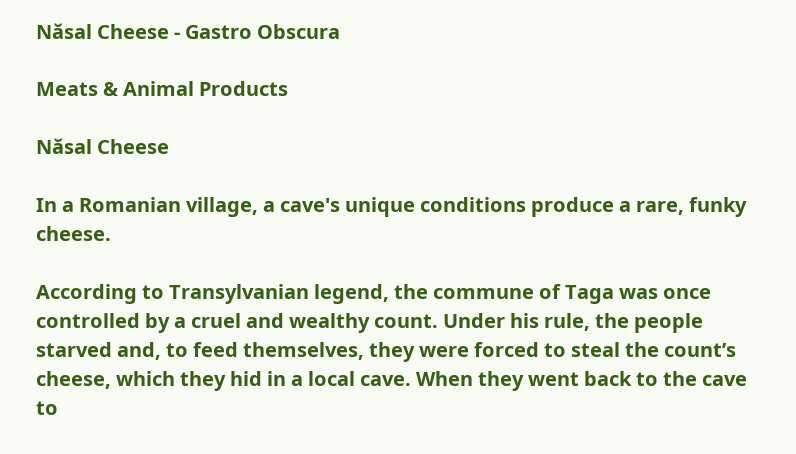Năsal Cheese - Gastro Obscura

Meats & Animal Products

Năsal Cheese

In a Romanian village, a cave's unique conditions produce a rare, funky cheese.

According to Transylvanian legend, the commune of Taga was once controlled by a cruel and wealthy count. Under his rule, the people starved and, to feed themselves, they were forced to steal the count’s cheese, which they hid in a local cave. When they went back to the cave to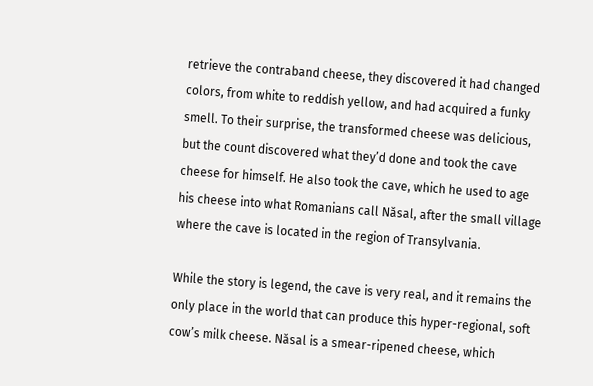retrieve the contraband cheese, they discovered it had changed colors, from white to reddish yellow, and had acquired a funky smell. To their surprise, the transformed cheese was delicious, but the count discovered what they’d done and took the cave cheese for himself. He also took the cave, which he used to age his cheese into what Romanians call Năsal, after the small village where the cave is located in the region of Transylvania.

While the story is legend, the cave is very real, and it remains the only place in the world that can produce this hyper-regional, soft cow’s milk cheese. Năsal is a smear-ripened cheese, which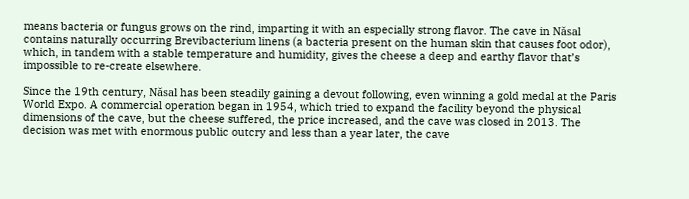means bacteria or fungus grows on the rind, imparting it with an especially strong flavor. The cave in Năsal contains naturally occurring Brevibacterium linens (a bacteria present on the human skin that causes foot odor), which, in tandem with a stable temperature and humidity, gives the cheese a deep and earthy flavor that’s impossible to re-create elsewhere.

Since the 19th century, Năsal has been steadily gaining a devout following, even winning a gold medal at the Paris World Expo. A commercial operation began in 1954, which tried to expand the facility beyond the physical dimensions of the cave, but the cheese suffered, the price increased, and the cave was closed in 2013. The decision was met with enormous public outcry and less than a year later, the cave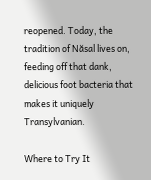reopened. Today, the tradition of Năsal lives on, feeding off that dank, delicious foot bacteria that makes it uniquely Transylvanian.

Where to Try It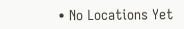• No Locations Yet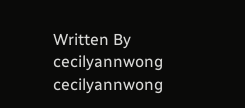Written By
cecilyannwong cecilyannwong